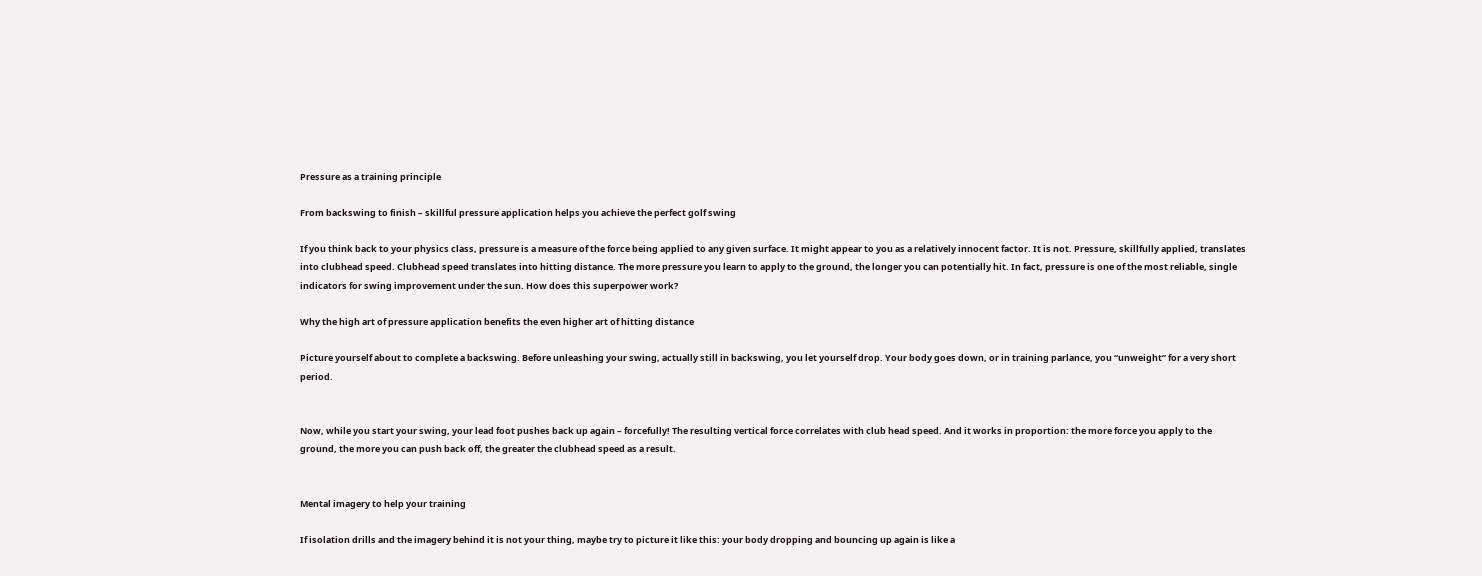Pressure as a training principle

From backswing to finish – skillful pressure application helps you achieve the perfect golf swing

If you think back to your physics class, pressure is a measure of the force being applied to any given surface. It might appear to you as a relatively innocent factor. It is not. Pressure, skillfully applied, translates into clubhead speed. Clubhead speed translates into hitting distance. The more pressure you learn to apply to the ground, the longer you can potentially hit. In fact, pressure is one of the most reliable, single indicators for swing improvement under the sun. How does this superpower work?

Why the high art of pressure application benefits the even higher art of hitting distance

Picture yourself about to complete a backswing. Before unleashing your swing, actually still in backswing, you let yourself drop. Your body goes down, or in training parlance, you “unweight” for a very short period.


Now, while you start your swing, your lead foot pushes back up again – forcefully! The resulting vertical force correlates with club head speed. And it works in proportion: the more force you apply to the ground, the more you can push back off, the greater the clubhead speed as a result.


Mental imagery to help your training

If isolation drills and the imagery behind it is not your thing, maybe try to picture it like this: your body dropping and bouncing up again is like a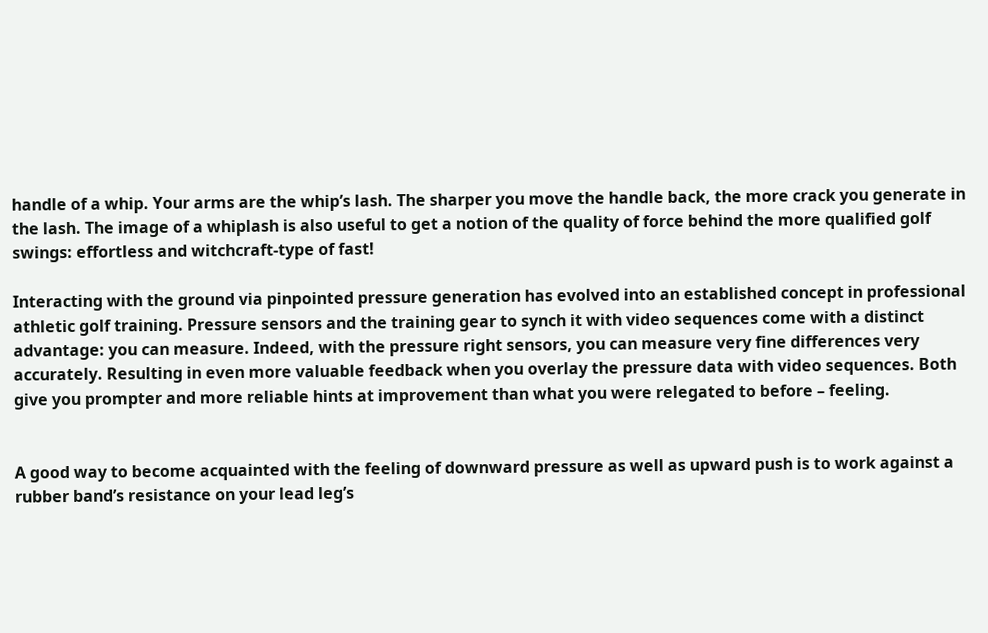handle of a whip. Your arms are the whip’s lash. The sharper you move the handle back, the more crack you generate in the lash. The image of a whiplash is also useful to get a notion of the quality of force behind the more qualified golf swings: effortless and witchcraft-type of fast!

Interacting with the ground via pinpointed pressure generation has evolved into an established concept in professional athletic golf training. Pressure sensors and the training gear to synch it with video sequences come with a distinct advantage: you can measure. Indeed, with the pressure right sensors, you can measure very fine differences very accurately. Resulting in even more valuable feedback when you overlay the pressure data with video sequences. Both give you prompter and more reliable hints at improvement than what you were relegated to before – feeling.


A good way to become acquainted with the feeling of downward pressure as well as upward push is to work against a rubber band’s resistance on your lead leg’s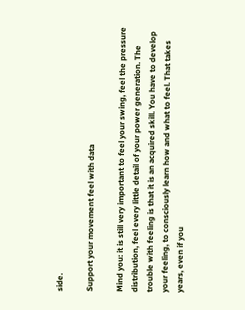side.

Support your movement feel with data

Mind you: it is still very important to feel your swing, feel the pressure distribution, feel every little detail of your power generation. The trouble with feeling is that it is an acquired skill. You have to develop your feeling, to consciously learn how and what to feel. That takes years, even if you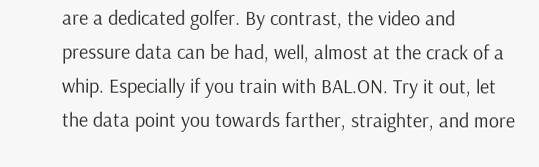are a dedicated golfer. By contrast, the video and pressure data can be had, well, almost at the crack of a whip. Especially if you train with BAL.ON. Try it out, let the data point you towards farther, straighter, and more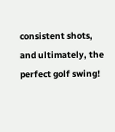consistent shots, and ultimately, the perfect golf swing!